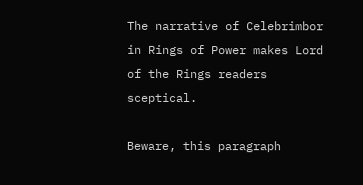The narrative of Celebrimbor in Rings of Power makes Lord of the Rings readers sceptical.

Beware, this paragraph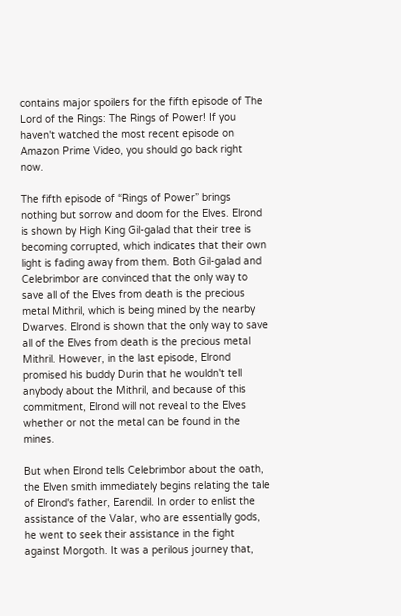contains major spoilers for the fifth episode of The Lord of the Rings: The Rings of Power! If you haven't watched the most recent episode on Amazon Prime Video, you should go back right now.

The fifth episode of “Rings of Power” brings nothing but sorrow and doom for the Elves. Elrond is shown by High King Gil-galad that their tree is becoming corrupted, which indicates that their own light is fading away from them. Both Gil-galad and Celebrimbor are convinced that the only way to save all of the Elves from death is the precious metal Mithril, which is being mined by the nearby Dwarves. Elrond is shown that the only way to save all of the Elves from death is the precious metal Mithril. However, in the last episode, Elrond promised his buddy Durin that he wouldn't tell anybody about the Mithril, and because of this commitment, Elrond will not reveal to the Elves whether or not the metal can be found in the mines.

But when Elrond tells Celebrimbor about the oath, the Elven smith immediately begins relating the tale of Elrond's father, Earendil. In order to enlist the assistance of the Valar, who are essentially gods, he went to seek their assistance in the fight against Morgoth. It was a perilous journey that,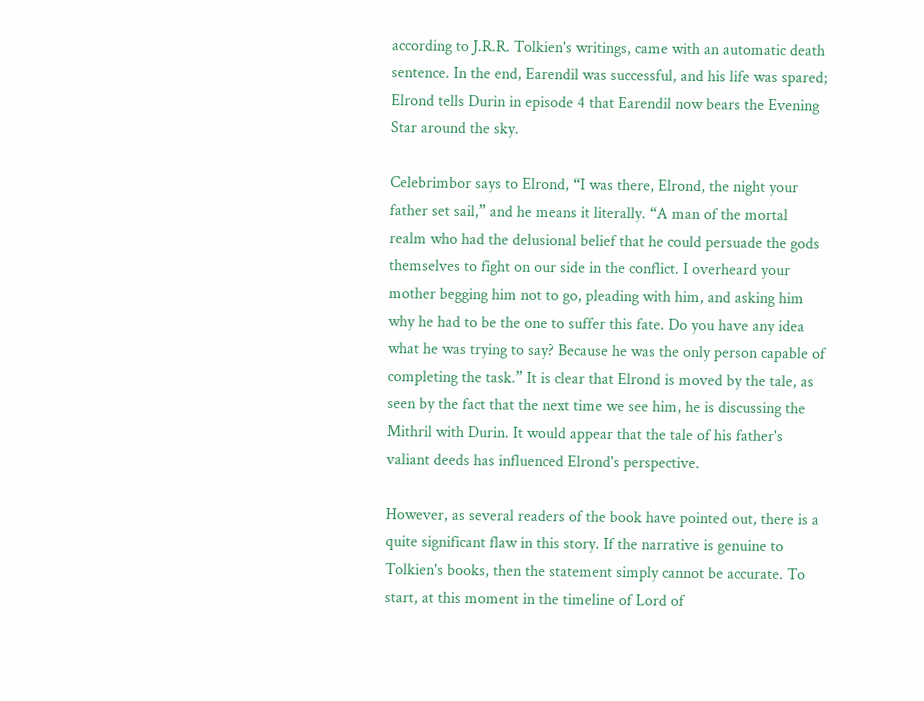according to J.R.R. Tolkien's writings, came with an automatic death sentence. In the end, Earendil was successful, and his life was spared; Elrond tells Durin in episode 4 that Earendil now bears the Evening Star around the sky.

Celebrimbor says to Elrond, “I was there, Elrond, the night your father set sail,” and he means it literally. “A man of the mortal realm who had the delusional belief that he could persuade the gods themselves to fight on our side in the conflict. I overheard your mother begging him not to go, pleading with him, and asking him why he had to be the one to suffer this fate. Do you have any idea what he was trying to say? Because he was the only person capable of completing the task.” It is clear that Elrond is moved by the tale, as seen by the fact that the next time we see him, he is discussing the Mithril with Durin. It would appear that the tale of his father's valiant deeds has influenced Elrond's perspective.

However, as several readers of the book have pointed out, there is a quite significant flaw in this story. If the narrative is genuine to Tolkien's books, then the statement simply cannot be accurate. To start, at this moment in the timeline of Lord of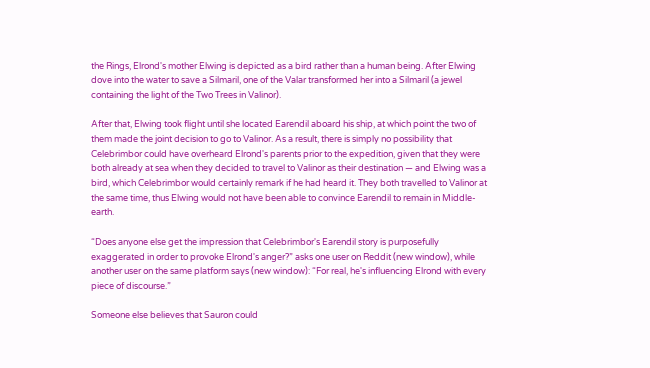the Rings, Elrond's mother Elwing is depicted as a bird rather than a human being. After Elwing dove into the water to save a Silmaril, one of the Valar transformed her into a Silmaril (a jewel containing the light of the Two Trees in Valinor).

After that, Elwing took flight until she located Earendil aboard his ship, at which point the two of them made the joint decision to go to Valinor. As a result, there is simply no possibility that Celebrimbor could have overheard Elrond's parents prior to the expedition, given that they were both already at sea when they decided to travel to Valinor as their destination — and Elwing was a bird, which Celebrimbor would certainly remark if he had heard it. They both travelled to Valinor at the same time, thus Elwing would not have been able to convince Earendil to remain in Middle-earth.

“Does anyone else get the impression that Celebrimbor's Earendil story is purposefully exaggerated in order to provoke Elrond's anger?” asks one user on Reddit (new window), while another user on the same platform says (new window): “For real, he's influencing Elrond with every piece of discourse.”

Someone else believes that Sauron could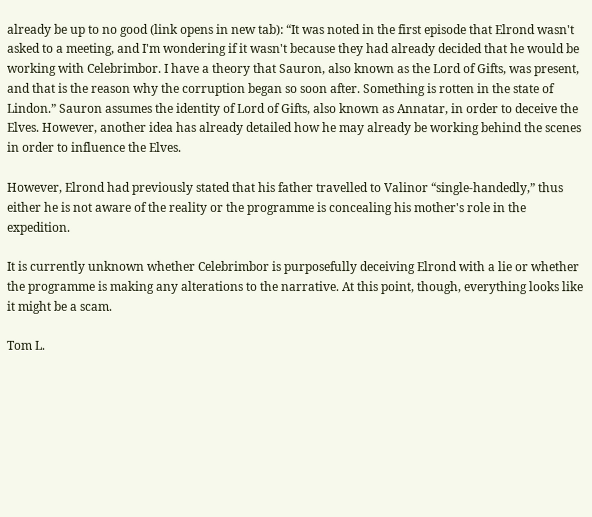already be up to no good (link opens in new tab): “It was noted in the first episode that Elrond wasn't asked to a meeting, and I'm wondering if it wasn't because they had already decided that he would be working with Celebrimbor. I have a theory that Sauron, also known as the Lord of Gifts, was present, and that is the reason why the corruption began so soon after. Something is rotten in the state of Lindon.” Sauron assumes the identity of Lord of Gifts, also known as Annatar, in order to deceive the Elves. However, another idea has already detailed how he may already be working behind the scenes in order to influence the Elves.

However, Elrond had previously stated that his father travelled to Valinor “single-handedly,” thus either he is not aware of the reality or the programme is concealing his mother's role in the expedition.

It is currently unknown whether Celebrimbor is purposefully deceiving Elrond with a lie or whether the programme is making any alterations to the narrative. At this point, though, everything looks like it might be a scam.

Tom L.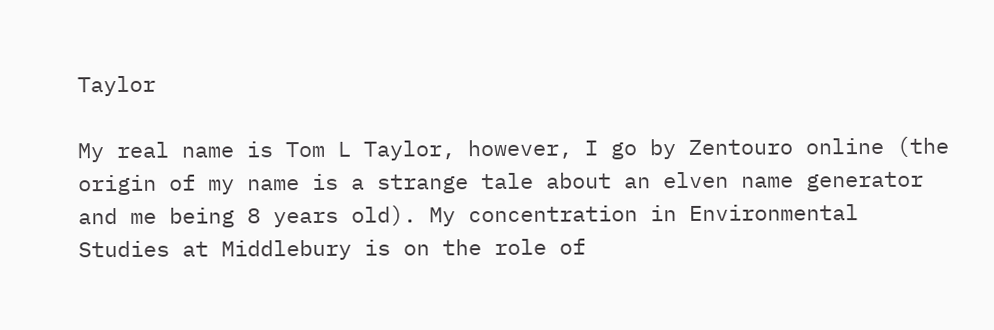Taylor

My real name is Tom L Taylor, however, I go by Zentouro online (the origin of my name is a strange tale about an elven name generator and me being 8 years old). My concentration in Environmental Studies at Middlebury is on the role of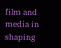film and media in shaping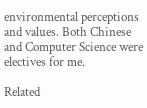environmental perceptions and values. Both Chinese and Computer Science were electives for me.

Related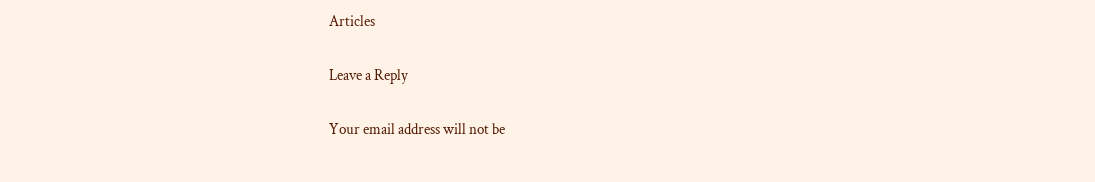Articles

Leave a Reply

Your email address will not be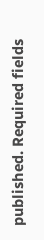published. Required fields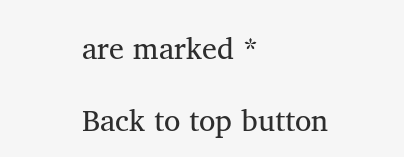are marked *

Back to top button